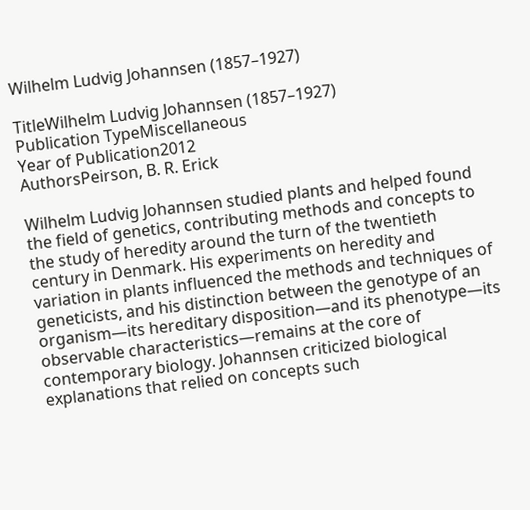Wilhelm Ludvig Johannsen (1857–1927)

TitleWilhelm Ludvig Johannsen (1857–1927)
Publication TypeMiscellaneous
Year of Publication2012
AuthorsPeirson, B. R. Erick

Wilhelm Ludvig Johannsen studied plants and helped found the field of genetics, contributing methods and concepts to the study of heredity around the turn of the twentieth century in Denmark. His experiments on heredity and variation in plants influenced the methods and techniques of geneticists, and his distinction between the genotype of an organism—its hereditary disposition—and its phenotype—its observable characteristics—remains at the core of contemporary biology. Johannsen criticized biological explanations that relied on concepts such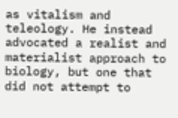as vitalism and teleology. He instead advocated a realist and materialist approach to biology, but one that did not attempt to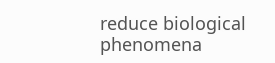reduce biological phenomena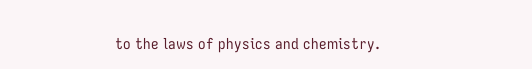to the laws of physics and chemistry.